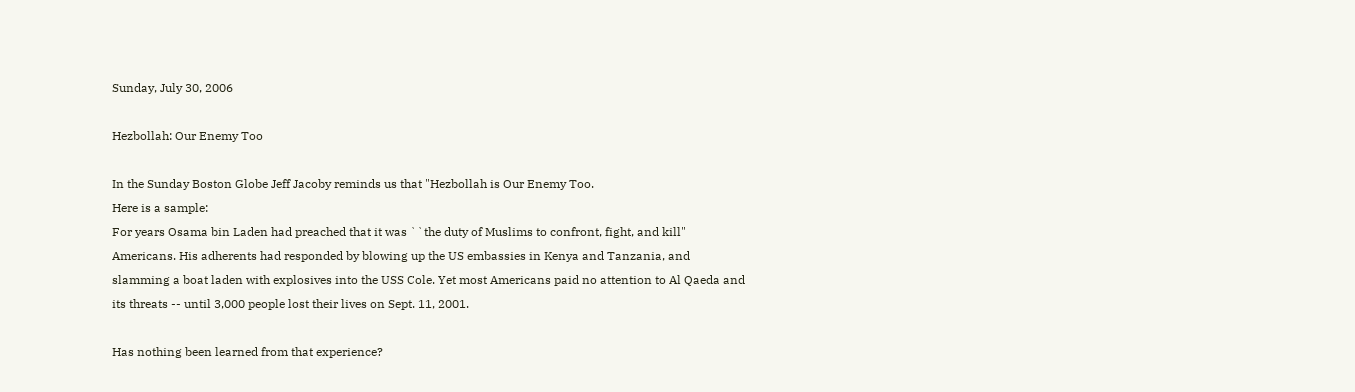Sunday, July 30, 2006

Hezbollah: Our Enemy Too

In the Sunday Boston Globe Jeff Jacoby reminds us that "Hezbollah is Our Enemy Too.
Here is a sample:
For years Osama bin Laden had preached that it was ``the duty of Muslims to confront, fight, and kill" Americans. His adherents had responded by blowing up the US embassies in Kenya and Tanzania, and slamming a boat laden with explosives into the USS Cole. Yet most Americans paid no attention to Al Qaeda and its threats -- until 3,000 people lost their lives on Sept. 11, 2001.

Has nothing been learned from that experience?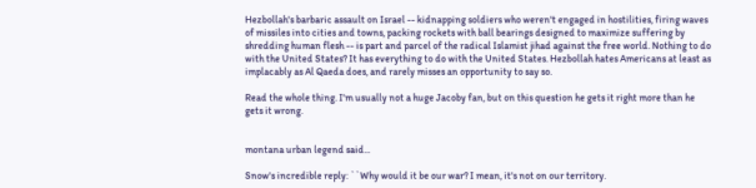Hezbollah's barbaric assault on Israel -- kidnapping soldiers who weren't engaged in hostilities, firing waves of missiles into cities and towns, packing rockets with ball bearings designed to maximize suffering by shredding human flesh -- is part and parcel of the radical Islamist jihad against the free world. Nothing to do with the United States? It has everything to do with the United States. Hezbollah hates Americans at least as implacably as Al Qaeda does, and rarely misses an opportunity to say so.

Read the whole thing. I'm usually not a huge Jacoby fan, but on this question he gets it right more than he gets it wrong.


montana urban legend said...

Snow's incredible reply: ``Why would it be our war? I mean, it's not on our territory.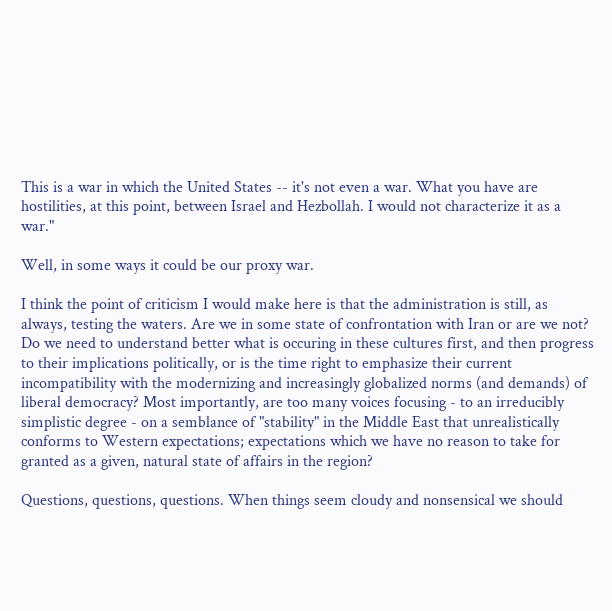This is a war in which the United States -- it's not even a war. What you have are hostilities, at this point, between Israel and Hezbollah. I would not characterize it as a war."

Well, in some ways it could be our proxy war.

I think the point of criticism I would make here is that the administration is still, as always, testing the waters. Are we in some state of confrontation with Iran or are we not? Do we need to understand better what is occuring in these cultures first, and then progress to their implications politically, or is the time right to emphasize their current incompatibility with the modernizing and increasingly globalized norms (and demands) of liberal democracy? Most importantly, are too many voices focusing - to an irreducibly simplistic degree - on a semblance of "stability" in the Middle East that unrealistically conforms to Western expectations; expectations which we have no reason to take for granted as a given, natural state of affairs in the region?

Questions, questions, questions. When things seem cloudy and nonsensical we should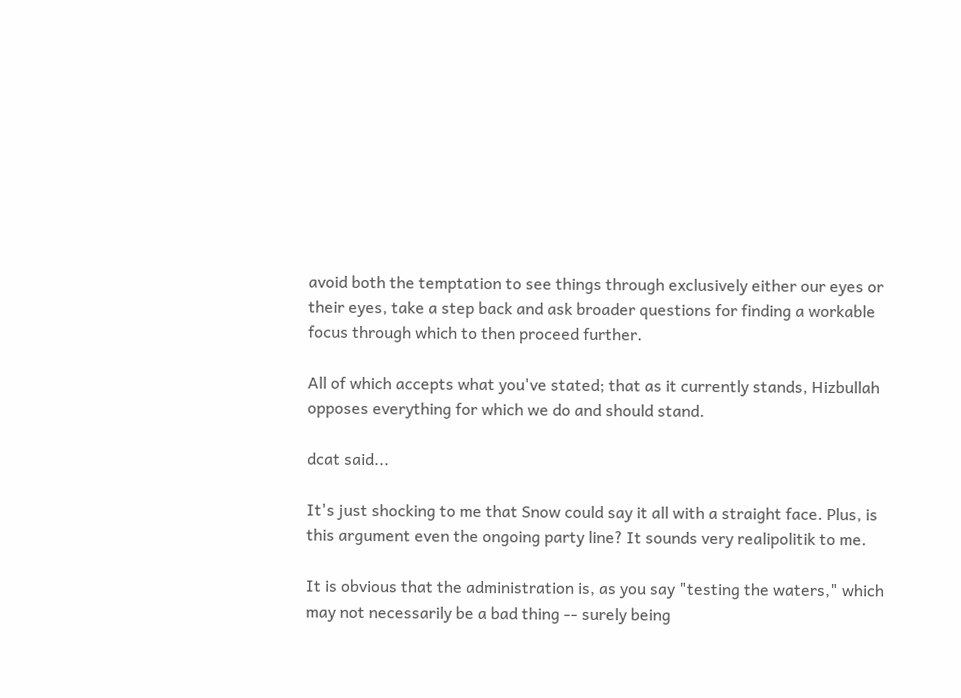avoid both the temptation to see things through exclusively either our eyes or their eyes, take a step back and ask broader questions for finding a workable focus through which to then proceed further.

All of which accepts what you've stated; that as it currently stands, Hizbullah opposes everything for which we do and should stand.

dcat said...

It's just shocking to me that Snow could say it all with a straight face. Plus, is this argument even the ongoing party line? It sounds very realipolitik to me.

It is obvious that the administration is, as you say "testing the waters," which may not necessarily be a bad thing -- surely being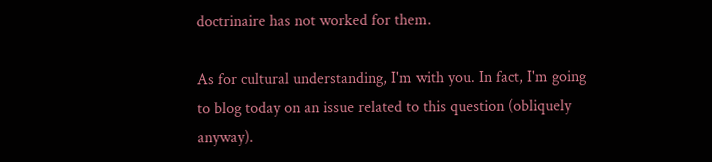doctrinaire has not worked for them.

As for cultural understanding, I'm with you. In fact, I'm going to blog today on an issue related to this question (obliquely anyway).